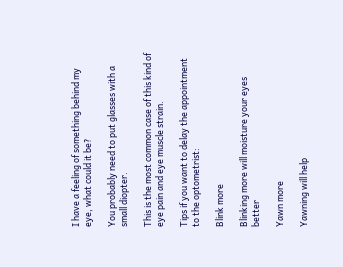I have a feeling of something behind my eye, what could it be?

You probably need to put glasses with a small diopter.

This is the most common case of this kind of eye pain and eye muscle strain.

Tips if you want to delay the appointment to the optometrist:

Blink more

Blinking more will moisture your eyes better

Yawn more

Yawning will help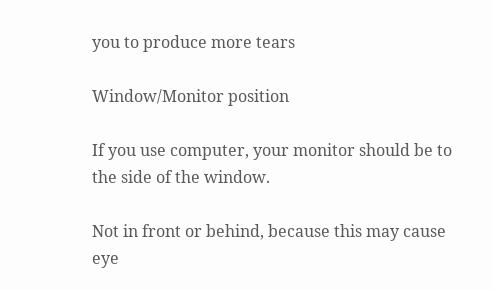you to produce more tears

Window/Monitor position

If you use computer, your monitor should be to the side of the window.

Not in front or behind, because this may cause eye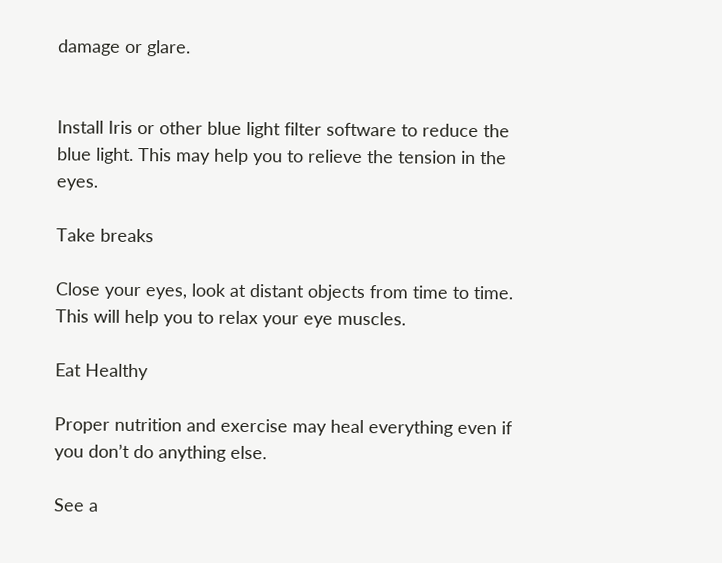damage or glare.


Install Iris or other blue light filter software to reduce the blue light. This may help you to relieve the tension in the eyes.

Take breaks

Close your eyes, look at distant objects from time to time. This will help you to relax your eye muscles.

Eat Healthy

Proper nutrition and exercise may heal everything even if you don’t do anything else.

See a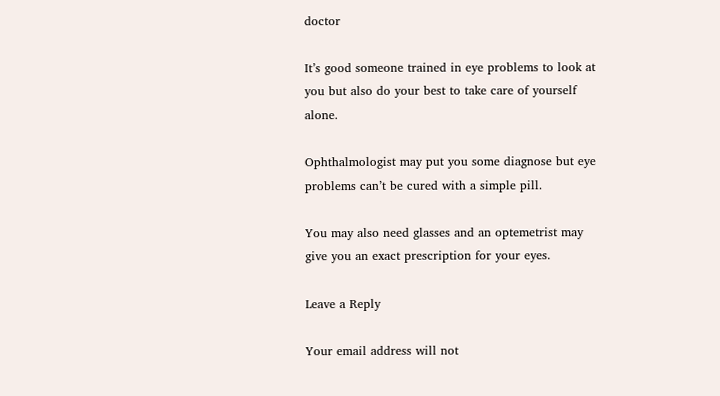doctor

It’s good someone trained in eye problems to look at you but also do your best to take care of yourself alone.

Ophthalmologist may put you some diagnose but eye problems can’t be cured with a simple pill.

You may also need glasses and an optemetrist may give you an exact prescription for your eyes.

Leave a Reply

Your email address will not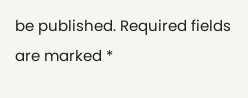be published. Required fields are marked *